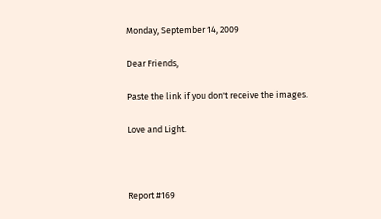Monday, September 14, 2009

Dear Friends,

Paste the link if you don't receive the images.

Love and Light.



Report #169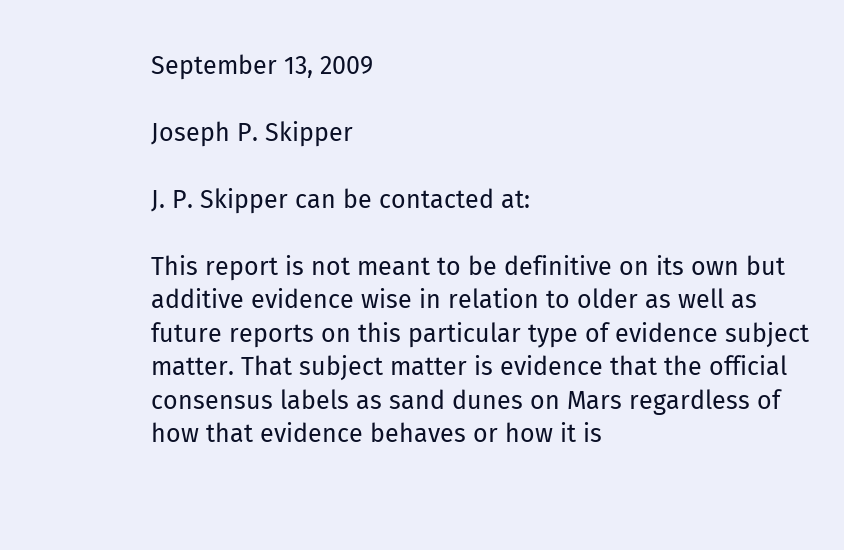September 13, 2009

Joseph P. Skipper

J. P. Skipper can be contacted at:

This report is not meant to be definitive on its own but additive evidence wise in relation to older as well as future reports on this particular type of evidence subject matter. That subject matter is evidence that the official consensus labels as sand dunes on Mars regardless of how that evidence behaves or how it is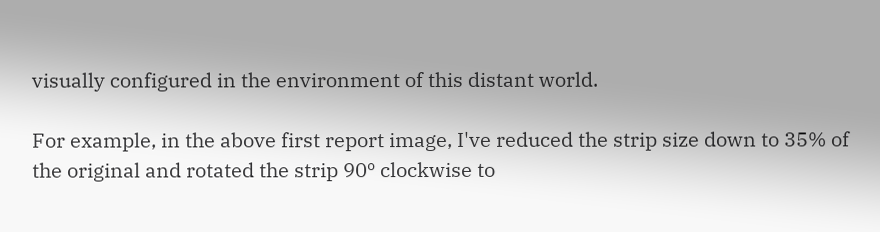visually configured in the environment of this distant world.

For example, in the above first report image, I've reduced the strip size down to 35% of the original and rotated the strip 90º clockwise to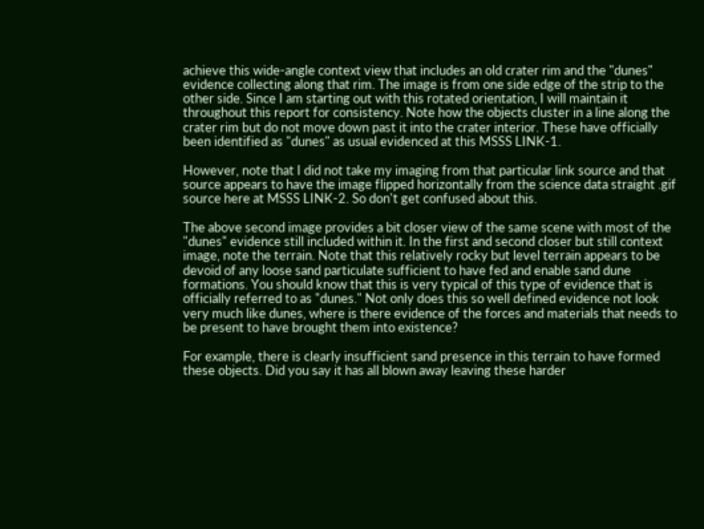achieve this wide-angle context view that includes an old crater rim and the "dunes" evidence collecting along that rim. The image is from one side edge of the strip to the other side. Since I am starting out with this rotated orientation, I will maintain it throughout this report for consistency. Note how the objects cluster in a line along the crater rim but do not move down past it into the crater interior. These have officially been identified as "dunes" as usual evidenced at this MSSS LINK-1.

However, note that I did not take my imaging from that particular link source and that source appears to have the image flipped horizontally from the science data straight .gif source here at MSSS LINK-2. So don't get confused about this.

The above second image provides a bit closer view of the same scene with most of the "dunes" evidence still included within it. In the first and second closer but still context image, note the terrain. Note that this relatively rocky but level terrain appears to be devoid of any loose sand particulate sufficient to have fed and enable sand dune formations. You should know that this is very typical of this type of evidence that is officially referred to as "dunes." Not only does this so well defined evidence not look very much like dunes, where is there evidence of the forces and materials that needs to be present to have brought them into existence?

For example, there is clearly insufficient sand presence in this terrain to have formed these objects. Did you say it has all blown away leaving these harder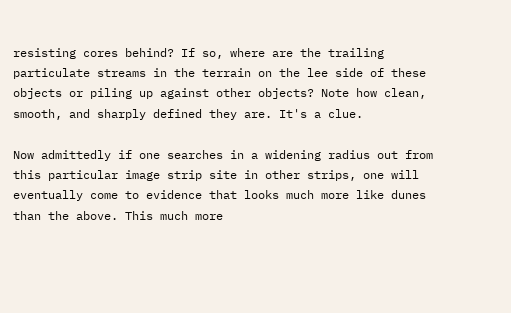resisting cores behind? If so, where are the trailing particulate streams in the terrain on the lee side of these objects or piling up against other objects? Note how clean, smooth, and sharply defined they are. It's a clue.

Now admittedly if one searches in a widening radius out from this particular image strip site in other strips, one will eventually come to evidence that looks much more like dunes than the above. This much more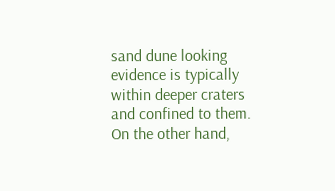sand dune looking evidence is typically within deeper craters and confined to them. On the other hand,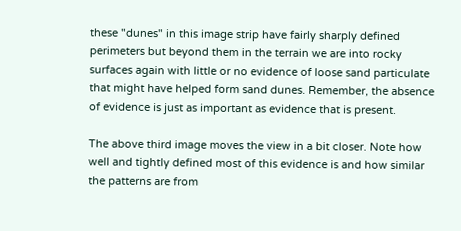these "dunes" in this image strip have fairly sharply defined perimeters but beyond them in the terrain we are into rocky surfaces again with little or no evidence of loose sand particulate that might have helped form sand dunes. Remember, the absence of evidence is just as important as evidence that is present.

The above third image moves the view in a bit closer. Note how well and tightly defined most of this evidence is and how similar the patterns are from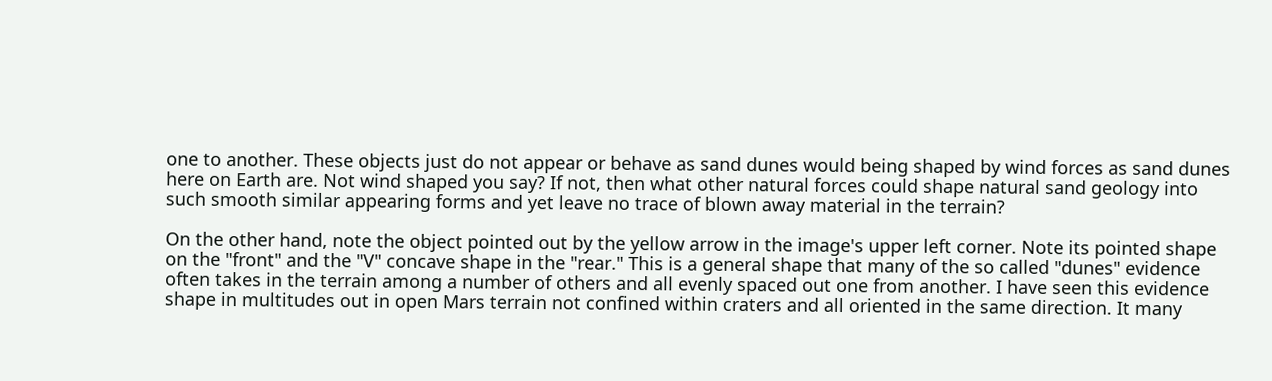one to another. These objects just do not appear or behave as sand dunes would being shaped by wind forces as sand dunes here on Earth are. Not wind shaped you say? If not, then what other natural forces could shape natural sand geology into such smooth similar appearing forms and yet leave no trace of blown away material in the terrain?

On the other hand, note the object pointed out by the yellow arrow in the image's upper left corner. Note its pointed shape on the "front" and the "V" concave shape in the "rear." This is a general shape that many of the so called "dunes" evidence often takes in the terrain among a number of others and all evenly spaced out one from another. I have seen this evidence shape in multitudes out in open Mars terrain not confined within craters and all oriented in the same direction. It many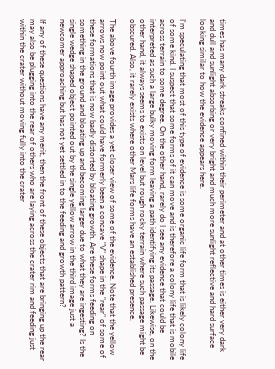times has many dark streaks confined within their perimeter and at other times is either very dark and dull and sunlight absorbing or very bright and much more sunlight reflective and hard surface looking similar to how the evidence appears here.

I'm speculating that most of this type of evidence is some organic life form that is likely colony life of some kind. I suspect that some forms of it can move and is therefore a colony life that is mobile across terrain to some degree. On the other hand, rarely do I see any evidence that could be interpreted as such a large bulky moving form leaving a path identifying its passage. Likewise, on the other hand, it always seems to exists on level but rough rocky terrain where such passage might be obscured. Also, it rarely exists where other Mars life forms have an established presence.

The above fourth image provides a yet closer view of some of the evidence. Note that the yellow arrows now point out what could have formerly been a concave "V" shape in the "rear" of some of these formations that is now badly distorted by bloating growth. Are these forms feeding on something in the ground and bloating up and becoming larger due to what they are ingesting? Is the single wedge shaped object pointed out by the single yellow arrow in the third image just a newcomer approaching but has not yet settled in to the feeding and growth pattern?

If any of these questions have any merit, then the front of these objects that are bringing up the rear may also be plugging into the rear of others who are laying across the crater rim and feeding just within the crater without moving fully into the crater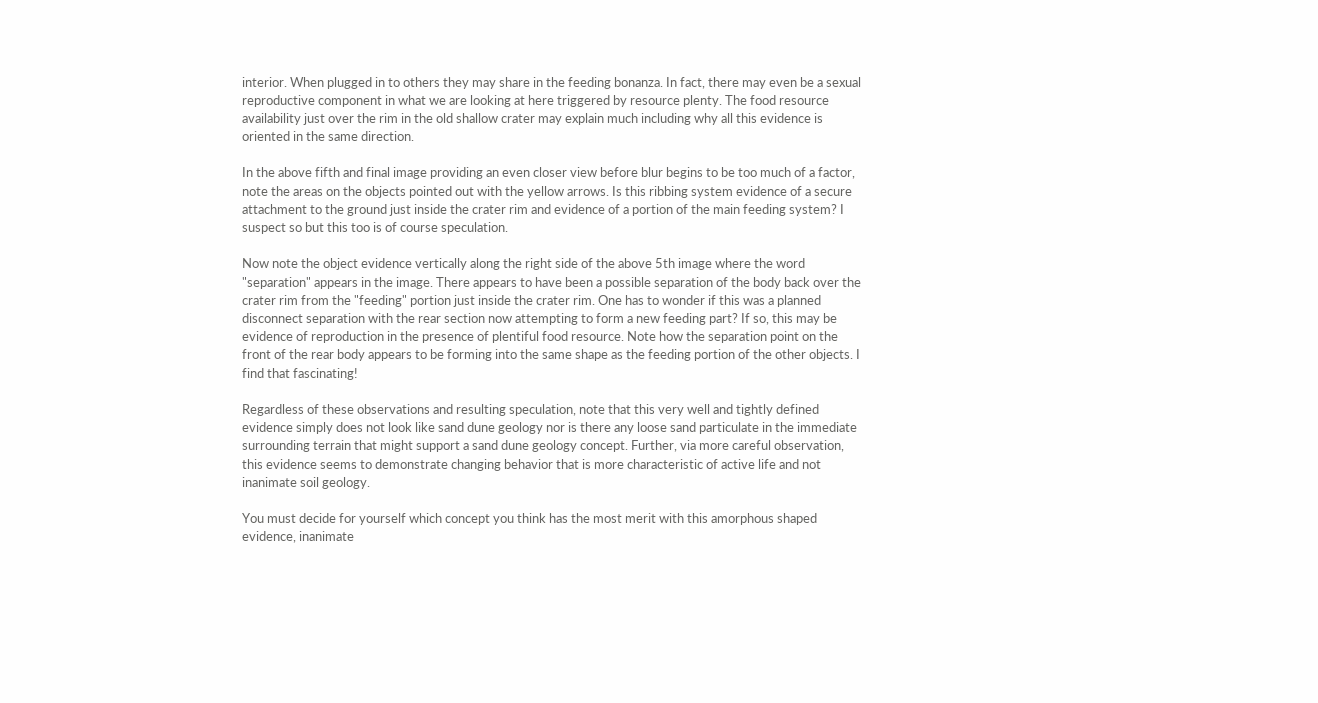interior. When plugged in to others they may share in the feeding bonanza. In fact, there may even be a sexual reproductive component in what we are looking at here triggered by resource plenty. The food resource availability just over the rim in the old shallow crater may explain much including why all this evidence is oriented in the same direction.

In the above fifth and final image providing an even closer view before blur begins to be too much of a factor, note the areas on the objects pointed out with the yellow arrows. Is this ribbing system evidence of a secure attachment to the ground just inside the crater rim and evidence of a portion of the main feeding system? I suspect so but this too is of course speculation.

Now note the object evidence vertically along the right side of the above 5th image where the word "separation" appears in the image. There appears to have been a possible separation of the body back over the crater rim from the "feeding" portion just inside the crater rim. One has to wonder if this was a planned disconnect separation with the rear section now attempting to form a new feeding part? If so, this may be evidence of reproduction in the presence of plentiful food resource. Note how the separation point on the front of the rear body appears to be forming into the same shape as the feeding portion of the other objects. I find that fascinating!

Regardless of these observations and resulting speculation, note that this very well and tightly defined evidence simply does not look like sand dune geology nor is there any loose sand particulate in the immediate surrounding terrain that might support a sand dune geology concept. Further, via more careful observation, this evidence seems to demonstrate changing behavior that is more characteristic of active life and not inanimate soil geology.

You must decide for yourself which concept you think has the most merit with this amorphous shaped evidence, inanimate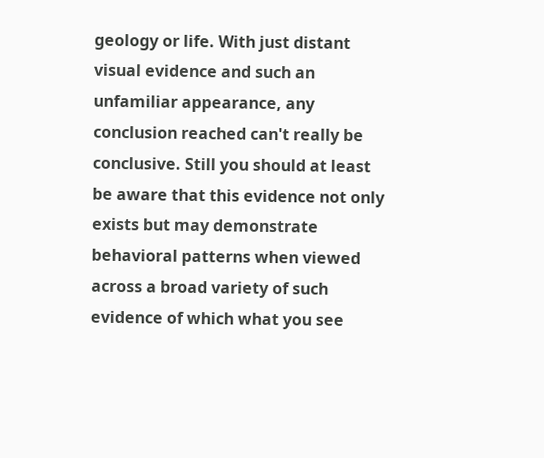geology or life. With just distant visual evidence and such an unfamiliar appearance, any conclusion reached can't really be conclusive. Still you should at least be aware that this evidence not only exists but may demonstrate behavioral patterns when viewed across a broad variety of such evidence of which what you see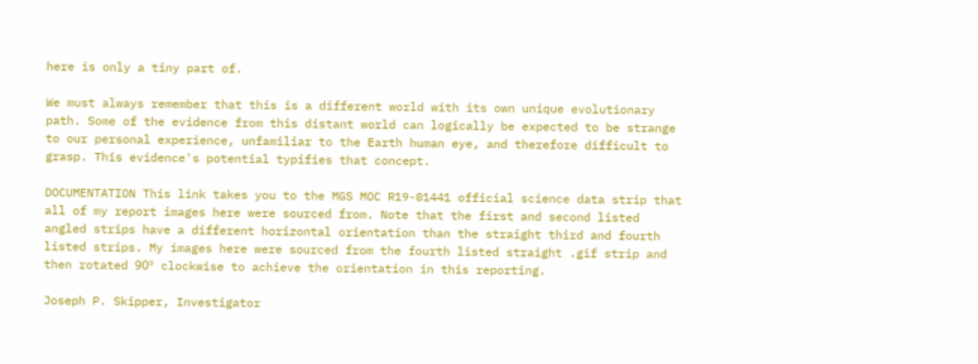here is only a tiny part of.

We must always remember that this is a different world with its own unique evolutionary path. Some of the evidence from this distant world can logically be expected to be strange to our personal experience, unfamiliar to the Earth human eye, and therefore difficult to grasp. This evidence's potential typifies that concept.

DOCUMENTATION This link takes you to the MGS MOC R19-01441 official science data strip that all of my report images here were sourced from. Note that the first and second listed angled strips have a different horizontal orientation than the straight third and fourth listed strips. My images here were sourced from the fourth listed straight .gif strip and then rotated 90º clockwise to achieve the orientation in this reporting.

Joseph P. Skipper, Investigator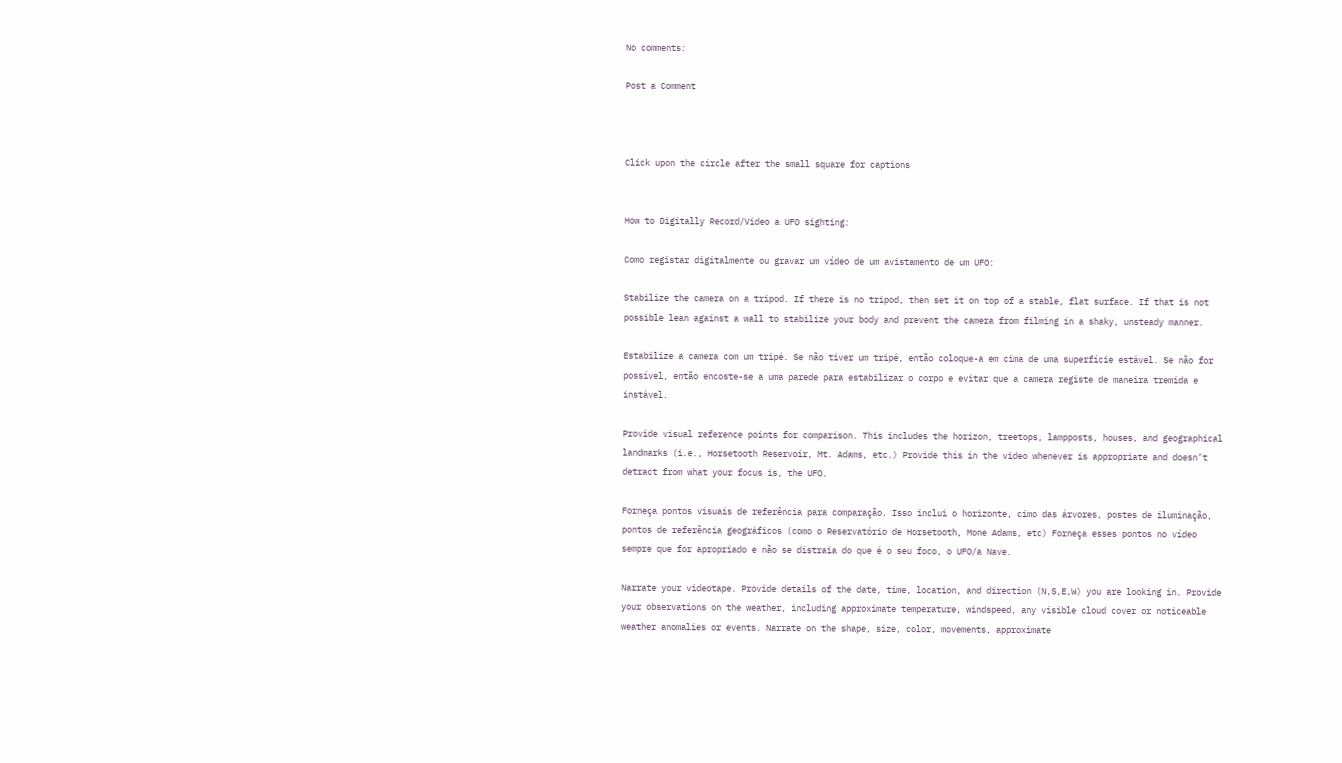No comments:

Post a Comment



Click upon the circle after the small square for captions


How to Digitally Record/Video a UFO sighting:

Como registar digitalmente ou gravar um vídeo de um avistamento de um UFO:

Stabilize the camera on a tripod. If there is no tripod, then set it on top of a stable, flat surface. If that is not possible lean against a wall to stabilize your body and prevent the camera from filming in a shaky, unsteady manner.

Estabilize a camera com um tripé. Se não tiver um tripé, então coloque-a em cima de uma superfície estável. Se não for possível, então encoste-se a uma parede para estabilizar o corpo e evitar que a camera registe de maneira tremida e instável.

Provide visual reference points for comparison. This includes the horizon, treetops, lampposts, houses, and geographical landmarks (i.e., Horsetooth Reservoir, Mt. Adams, etc.) Provide this in the video whenever is appropriate and doesn’t detract from what your focus is, the UFO.

Forneça pontos visuais de referência para comparação. Isso inclui o horizonte, cimo das árvores, postes de iluminação, pontos de referência geográficos (como o Reservatório de Horsetooth, Mone Adams, etc) Forneça esses pontos no vídeo sempre que for apropriado e não se distraia do que é o seu foco, o UFO/a Nave.

Narrate your videotape. Provide details of the date, time, location, and direction (N,S,E,W) you are looking in. Provide your observations on the weather, including approximate temperature, windspeed, any visible cloud cover or noticeable weather anomalies or events. Narrate on the shape, size, color, movements, approximate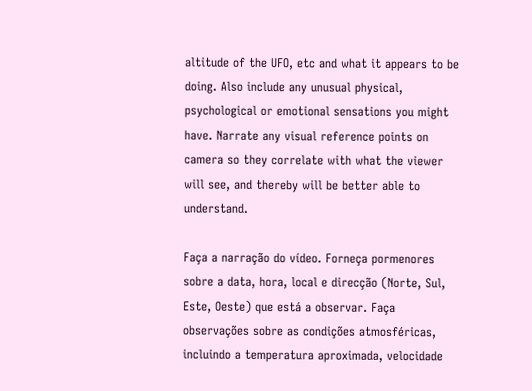altitude of the UFO, etc and what it appears to be doing. Also include any unusual physical, psychological or emotional sensations you might have. Narrate any visual reference points on camera so they correlate with what the viewer will see, and thereby will be better able to understand.

Faça a narração do vídeo. Forneça pormenores sobre a data, hora, local e direcção (Norte, Sul, Este, Oeste) que está a observar. Faça observações sobre as condições atmosféricas, incluindo a temperatura aproximada, velocidade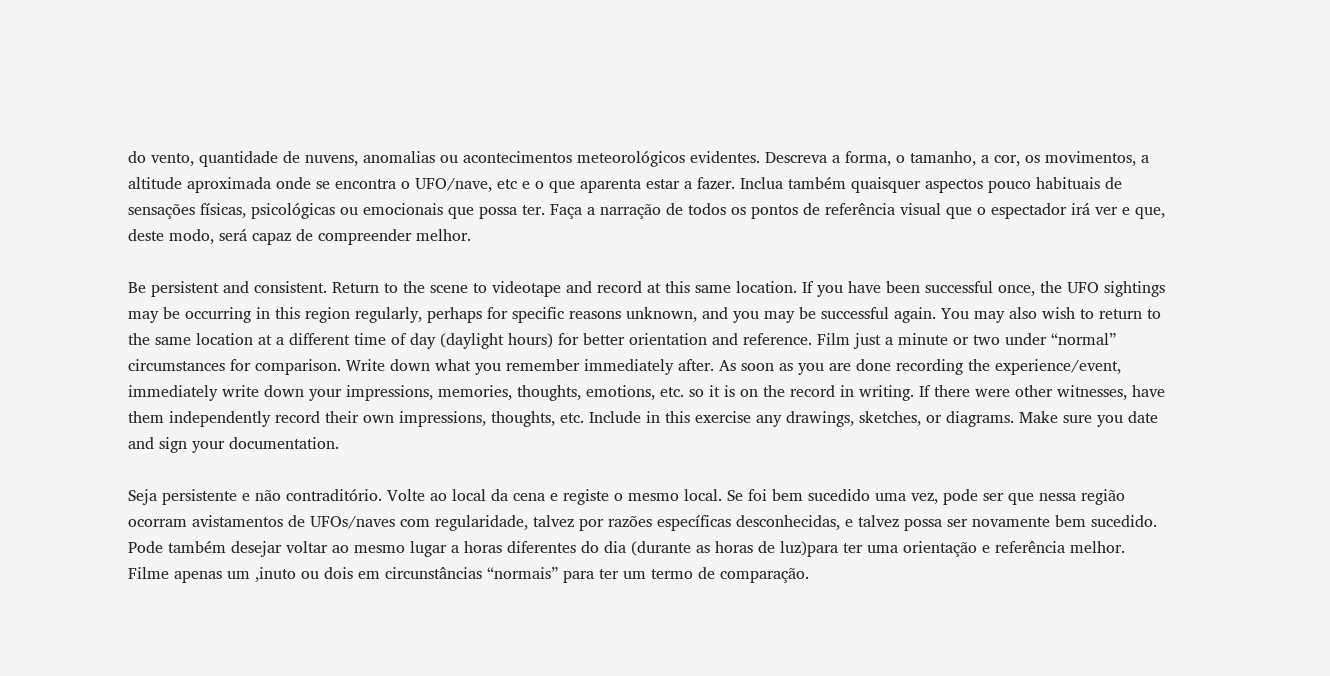do vento, quantidade de nuvens, anomalias ou acontecimentos meteorológicos evidentes. Descreva a forma, o tamanho, a cor, os movimentos, a altitude aproximada onde se encontra o UFO/nave, etc e o que aparenta estar a fazer. Inclua também quaisquer aspectos pouco habituais de sensações físicas, psicológicas ou emocionais que possa ter. Faça a narração de todos os pontos de referência visual que o espectador irá ver e que, deste modo, será capaz de compreender melhor.

Be persistent and consistent. Return to the scene to videotape and record at this same location. If you have been successful once, the UFO sightings may be occurring in this region regularly, perhaps for specific reasons unknown, and you may be successful again. You may also wish to return to the same location at a different time of day (daylight hours) for better orientation and reference. Film just a minute or two under “normal” circumstances for comparison. Write down what you remember immediately after. As soon as you are done recording the experience/event, immediately write down your impressions, memories, thoughts, emotions, etc. so it is on the record in writing. If there were other witnesses, have them independently record their own impressions, thoughts, etc. Include in this exercise any drawings, sketches, or diagrams. Make sure you date and sign your documentation.

Seja persistente e não contraditório. Volte ao local da cena e registe o mesmo local. Se foi bem sucedido uma vez, pode ser que nessa região ocorram avistamentos de UFOs/naves com regularidade, talvez por razões específicas desconhecidas, e talvez possa ser novamente bem sucedido. Pode também desejar voltar ao mesmo lugar a horas diferentes do dia (durante as horas de luz)para ter uma orientação e referência melhor. Filme apenas um ,inuto ou dois em circunstâncias “normais” para ter um termo de comparação.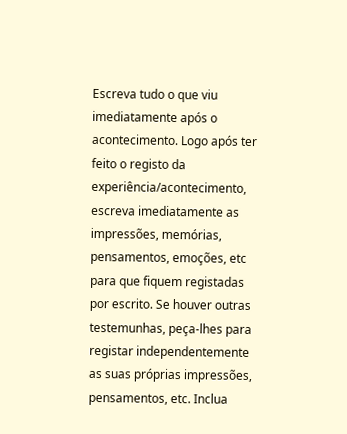Escreva tudo o que viu imediatamente após o acontecimento. Logo após ter feito o registo da experiência/acontecimento, escreva imediatamente as impressões, memórias, pensamentos, emoções, etc para que fiquem registadas por escrito. Se houver outras testemunhas, peça-lhes para registar independentemente as suas próprias impressões, pensamentos, etc. Inclua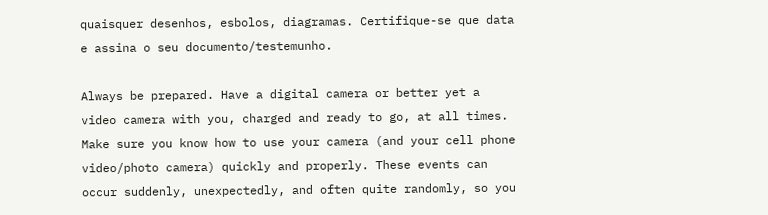quaisquer desenhos, esbolos, diagramas. Certifique-se que data e assina o seu documento/testemunho.

Always be prepared. Have a digital camera or better yet a video camera with you, charged and ready to go, at all times. Make sure you know how to use your camera (and your cell phone video/photo camera) quickly and properly. These events can occur suddenly, unexpectedly, and often quite randomly, so you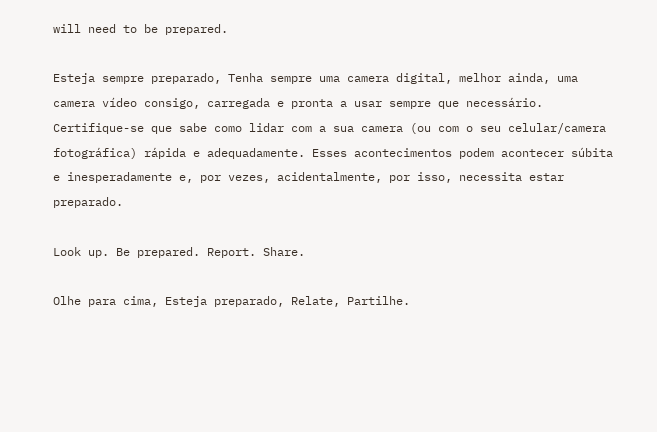will need to be prepared.

Esteja sempre preparado, Tenha sempre uma camera digital, melhor ainda, uma camera vídeo consigo, carregada e pronta a usar sempre que necessário. Certifique-se que sabe como lidar com a sua camera (ou com o seu celular/camera fotográfica) rápida e adequadamente. Esses acontecimentos podem acontecer súbita e inesperadamente e, por vezes, acidentalmente, por isso, necessita estar preparado.

Look up. Be prepared. Report. Share.

Olhe para cima, Esteja preparado, Relate, Partilhe.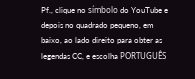Pf., clique no símbolo do YouTube e depois no quadrado pequeno, em baixo, ao lado direito para obter as legendas CC, e escolha PORTUGUÊS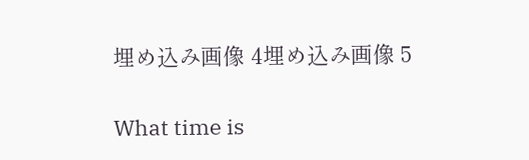埋め込み画像 4埋め込み画像 5

What time is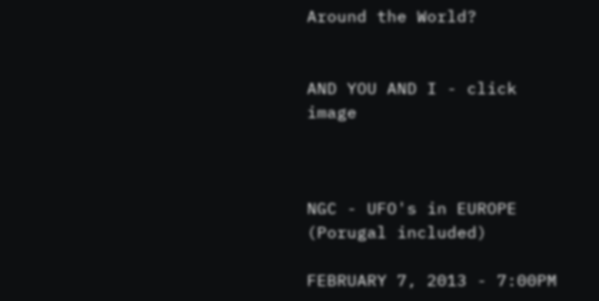Around the World?


AND YOU AND I - click image



NGC - UFO's in EUROPE (Porugal included)

FEBRUARY 7, 2013 - 7:00PM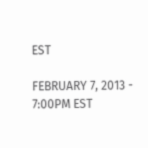EST

FEBRUARY 7, 2013 - 7:00PM EST